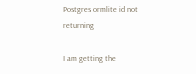Postgres ormlite id not returning

I am getting the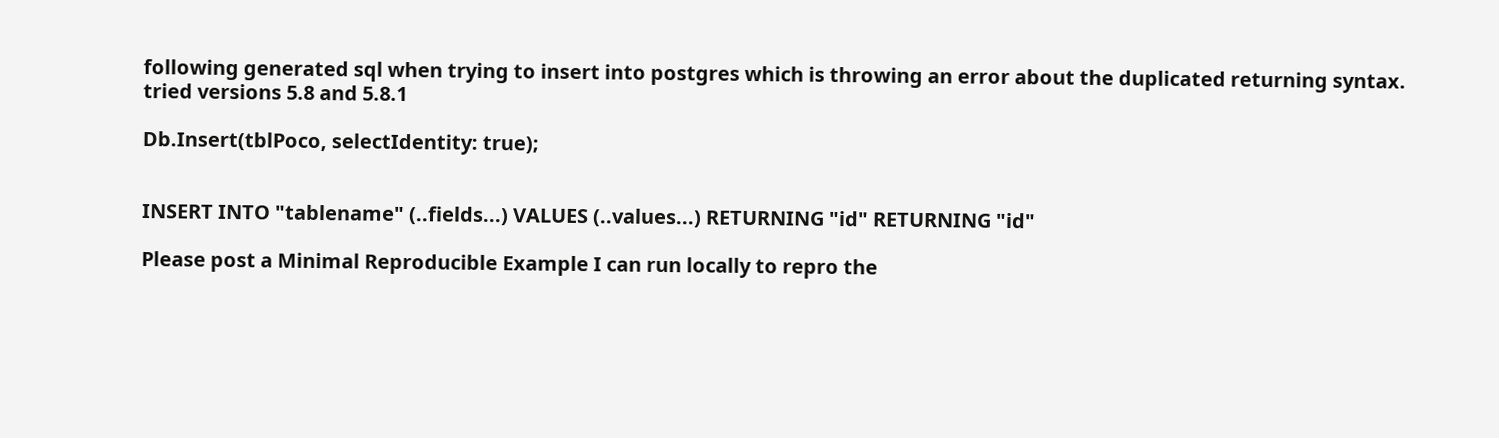following generated sql when trying to insert into postgres which is throwing an error about the duplicated returning syntax. tried versions 5.8 and 5.8.1

Db.Insert(tblPoco, selectIdentity: true);


INSERT INTO "tablename" (..fields...) VALUES (..values...) RETURNING "id" RETURNING "id"

Please post a Minimal Reproducible Example I can run locally to repro the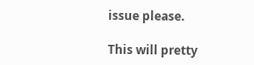issue please.

This will pretty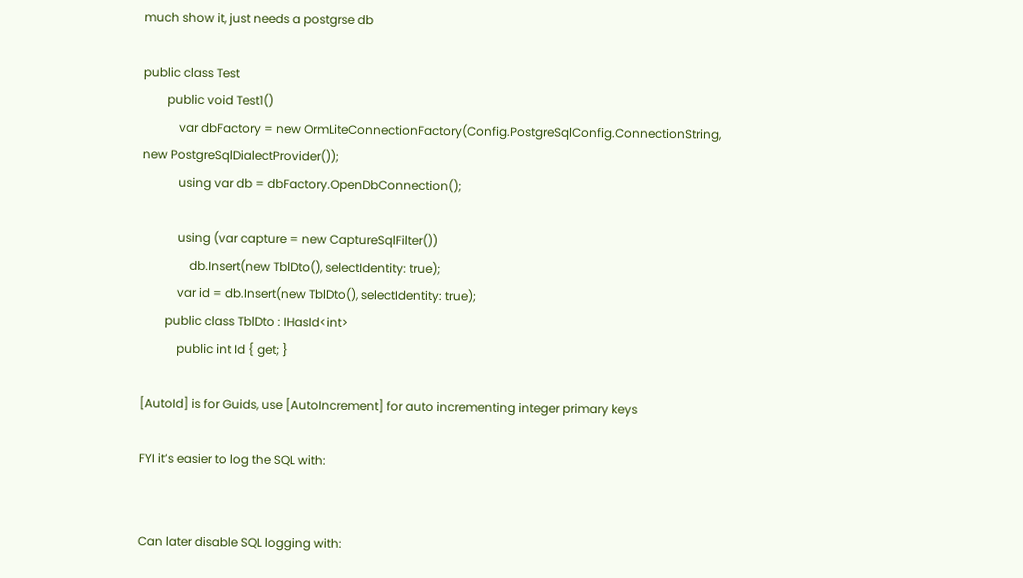much show it, just needs a postgrse db

public class Test
        public void Test1()
            var dbFactory = new OrmLiteConnectionFactory(Config.PostgreSqlConfig.ConnectionString, new PostgreSqlDialectProvider());
            using var db = dbFactory.OpenDbConnection();

            using (var capture = new CaptureSqlFilter())
                db.Insert(new TblDto(), selectIdentity: true);
            var id = db.Insert(new TblDto(), selectIdentity: true);
        public class TblDto : IHasId<int>
            public int Id { get; }

[AutoId] is for Guids, use [AutoIncrement] for auto incrementing integer primary keys

FYI it’s easier to log the SQL with:


Can later disable SQL logging with: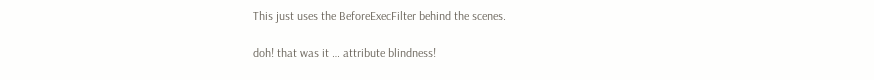This just uses the BeforeExecFilter behind the scenes.

doh! that was it … attribute blindness!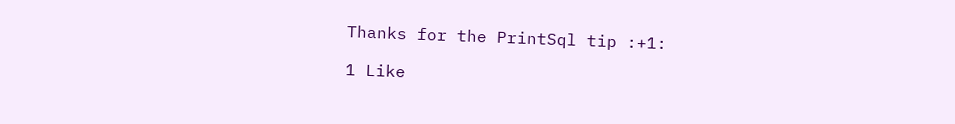Thanks for the PrintSql tip :+1:

1 Like